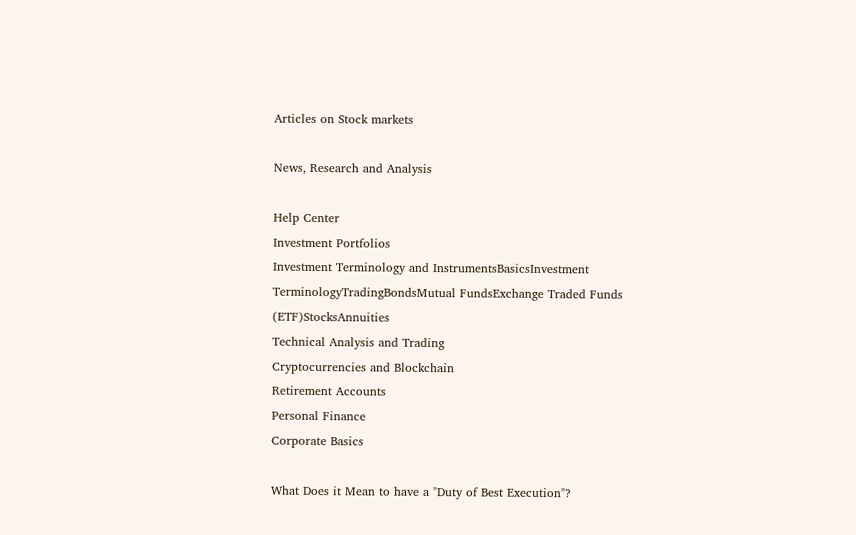Articles on Stock markets

News, Research and Analysis

Help Center
Investment Portfolios
Investment Terminology and InstrumentsBasicsInvestment TerminologyTradingBondsMutual FundsExchange Traded Funds (ETF)StocksAnnuities
Technical Analysis and Trading
Cryptocurrencies and Blockchain
Retirement Accounts
Personal Finance
Corporate Basics

What Does it Mean to have a "Duty of Best Execution"?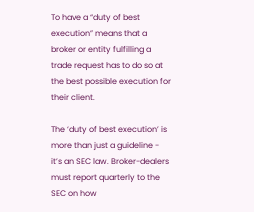To have a “duty of best execution” means that a broker or entity fulfilling a trade request has to do so at the best possible execution for their client.

The ‘duty of best execution’ is more than just a guideline - it’s an SEC law. Broker-dealers must report quarterly to the SEC on how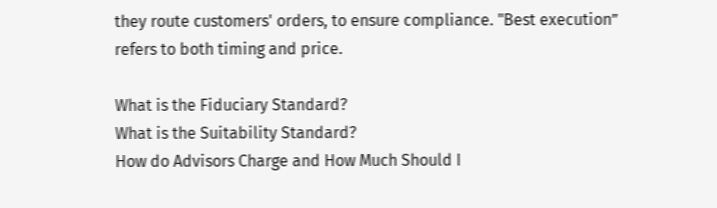they route customers' orders, to ensure compliance. "Best execution” refers to both timing and price.

What is the Fiduciary Standard?
What is the Suitability Standard?
How do Advisors Charge and How Much Should I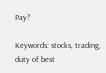Pay?

Keywords: stocks, trading, duty of best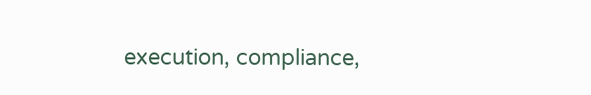execution, compliance,